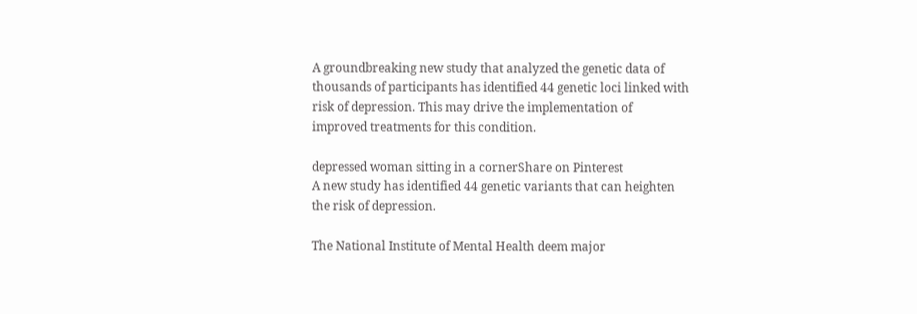A groundbreaking new study that analyzed the genetic data of thousands of participants has identified 44 genetic loci linked with risk of depression. This may drive the implementation of improved treatments for this condition.

depressed woman sitting in a cornerShare on Pinterest
A new study has identified 44 genetic variants that can heighten the risk of depression.

The National Institute of Mental Health deem major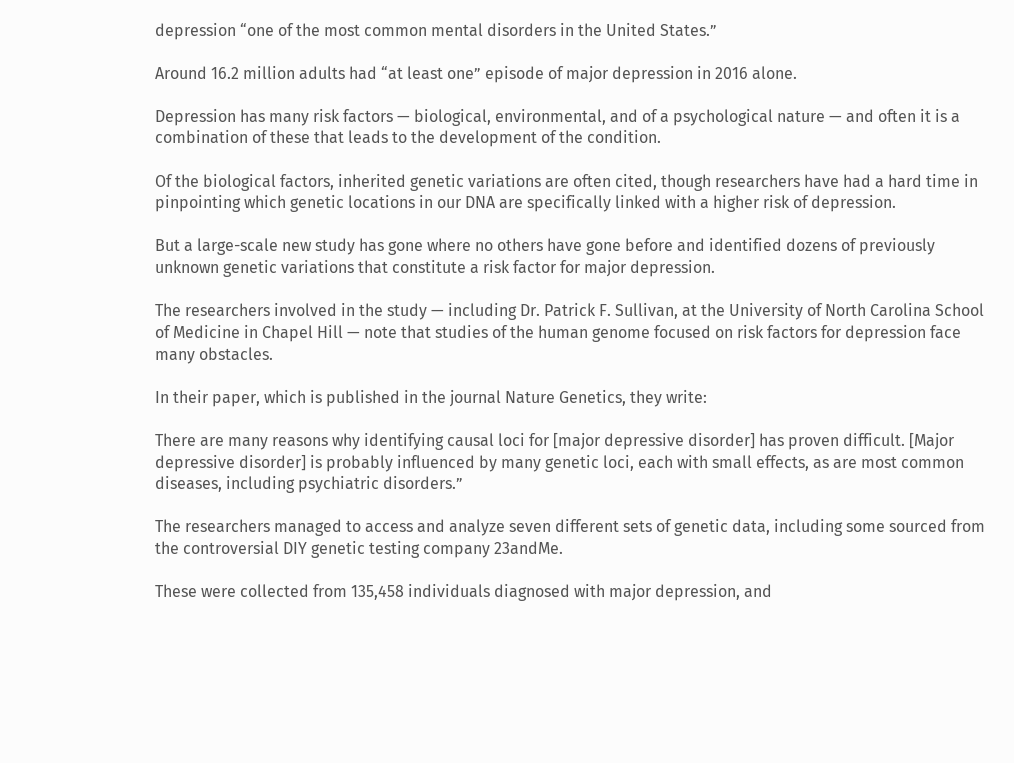depression “one of the most common mental disorders in the United States.”

Around 16.2 million adults had “at least one” episode of major depression in 2016 alone.

Depression has many risk factors — biological, environmental, and of a psychological nature — and often it is a combination of these that leads to the development of the condition.

Of the biological factors, inherited genetic variations are often cited, though researchers have had a hard time in pinpointing which genetic locations in our DNA are specifically linked with a higher risk of depression.

But a large-scale new study has gone where no others have gone before and identified dozens of previously unknown genetic variations that constitute a risk factor for major depression.

The researchers involved in the study — including Dr. Patrick F. Sullivan, at the University of North Carolina School of Medicine in Chapel Hill — note that studies of the human genome focused on risk factors for depression face many obstacles.

In their paper, which is published in the journal Nature Genetics, they write:

There are many reasons why identifying causal loci for [major depressive disorder] has proven difficult. [Major depressive disorder] is probably influenced by many genetic loci, each with small effects, as are most common diseases, including psychiatric disorders.”

The researchers managed to access and analyze seven different sets of genetic data, including some sourced from the controversial DIY genetic testing company 23andMe.

These were collected from 135,458 individuals diagnosed with major depression, and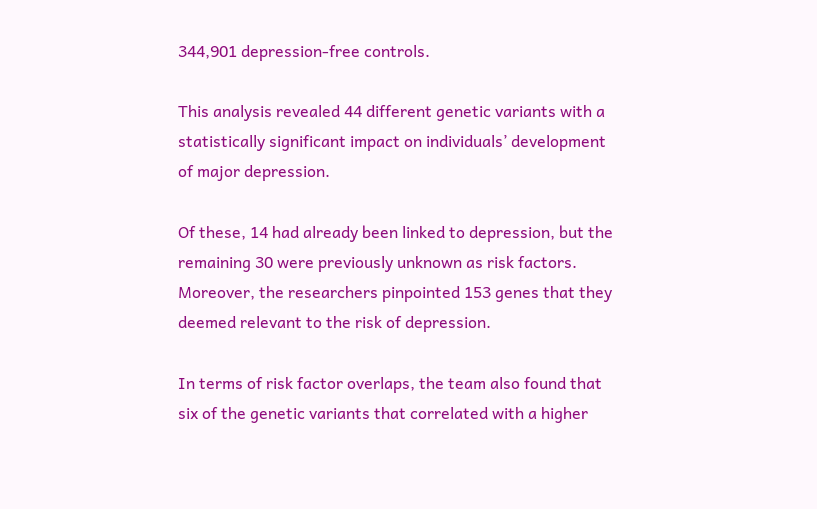344,901 depression-free controls.

This analysis revealed 44 different genetic variants with a statistically significant impact on individuals’ development of major depression.

Of these, 14 had already been linked to depression, but the remaining 30 were previously unknown as risk factors. Moreover, the researchers pinpointed 153 genes that they deemed relevant to the risk of depression.

In terms of risk factor overlaps, the team also found that six of the genetic variants that correlated with a higher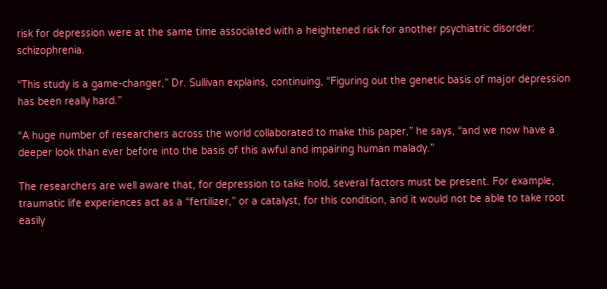risk for depression were at the same time associated with a heightened risk for another psychiatric disorder: schizophrenia.

“This study is a game-changer,” Dr. Sullivan explains, continuing, “Figuring out the genetic basis of major depression has been really hard.”

“A huge number of researchers across the world collaborated to make this paper,” he says, “and we now have a deeper look than ever before into the basis of this awful and impairing human malady.”

The researchers are well aware that, for depression to take hold, several factors must be present. For example, traumatic life experiences act as a “fertilizer,” or a catalyst, for this condition, and it would not be able to take root easily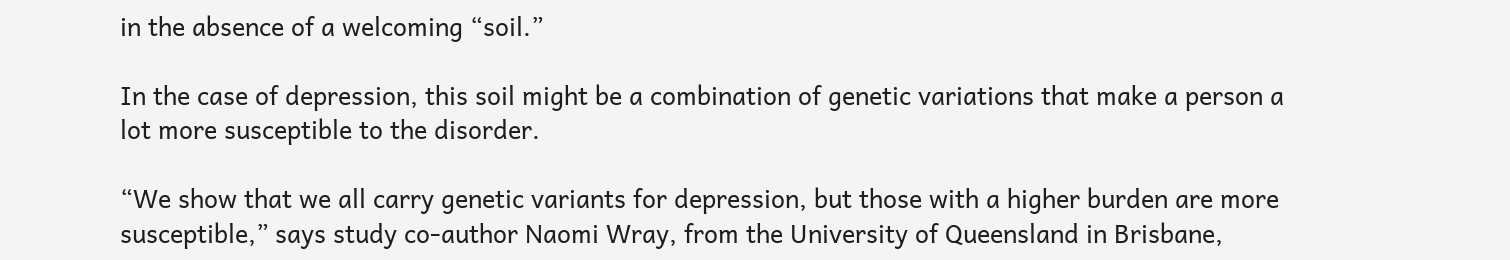in the absence of a welcoming “soil.”

In the case of depression, this soil might be a combination of genetic variations that make a person a lot more susceptible to the disorder.

“We show that we all carry genetic variants for depression, but those with a higher burden are more susceptible,” says study co-author Naomi Wray, from the University of Queensland in Brisbane,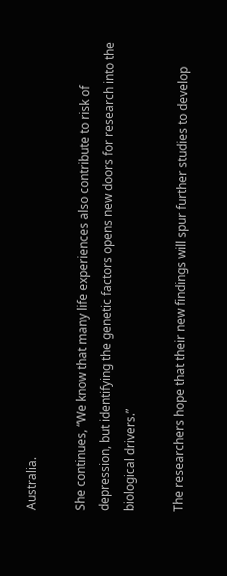Australia.

She continues, “We know that many life experiences also contribute to risk of depression, but identifying the genetic factors opens new doors for research into the biological drivers.”

The researchers hope that their new findings will spur further studies to develop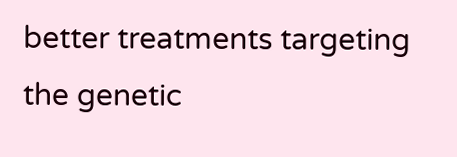better treatments targeting the genetic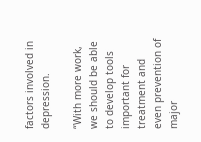factors involved in depression.

“With more work, we should be able to develop tools important for treatment and even prevention of major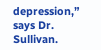depression,” says Dr. Sullivan.